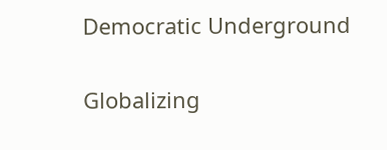Democratic Underground

Globalizing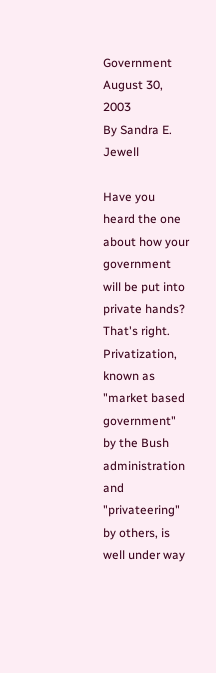Government
August 30, 2003
By Sandra E. Jewell

Have you heard the one about how your government will be put into private hands? That's right. Privatization, known as "market based government" by the Bush administration and "privateering" by others, is well under way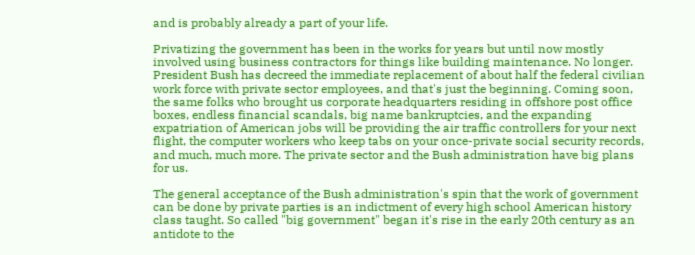and is probably already a part of your life.

Privatizing the government has been in the works for years but until now mostly involved using business contractors for things like building maintenance. No longer. President Bush has decreed the immediate replacement of about half the federal civilian work force with private sector employees, and that's just the beginning. Coming soon, the same folks who brought us corporate headquarters residing in offshore post office boxes, endless financial scandals, big name bankruptcies, and the expanding expatriation of American jobs will be providing the air traffic controllers for your next flight, the computer workers who keep tabs on your once-private social security records, and much, much more. The private sector and the Bush administration have big plans for us.

The general acceptance of the Bush administration's spin that the work of government can be done by private parties is an indictment of every high school American history class taught. So called "big government" began it's rise in the early 20th century as an antidote to the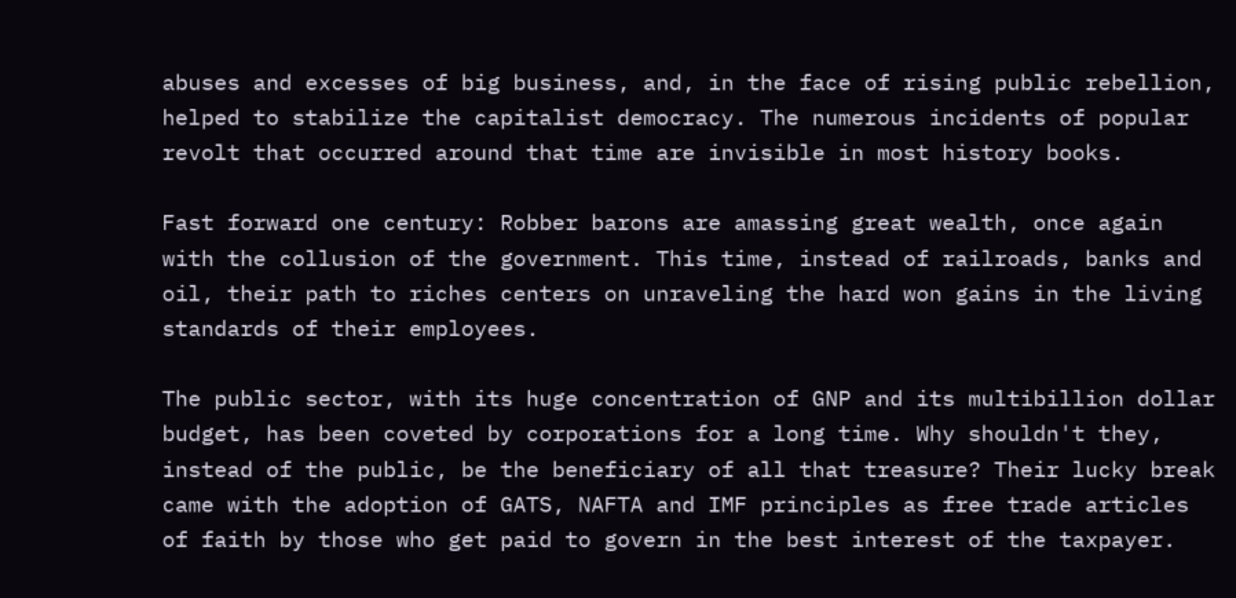abuses and excesses of big business, and, in the face of rising public rebellion, helped to stabilize the capitalist democracy. The numerous incidents of popular revolt that occurred around that time are invisible in most history books.

Fast forward one century: Robber barons are amassing great wealth, once again with the collusion of the government. This time, instead of railroads, banks and oil, their path to riches centers on unraveling the hard won gains in the living standards of their employees.

The public sector, with its huge concentration of GNP and its multibillion dollar budget, has been coveted by corporations for a long time. Why shouldn't they, instead of the public, be the beneficiary of all that treasure? Their lucky break came with the adoption of GATS, NAFTA and IMF principles as free trade articles of faith by those who get paid to govern in the best interest of the taxpayer.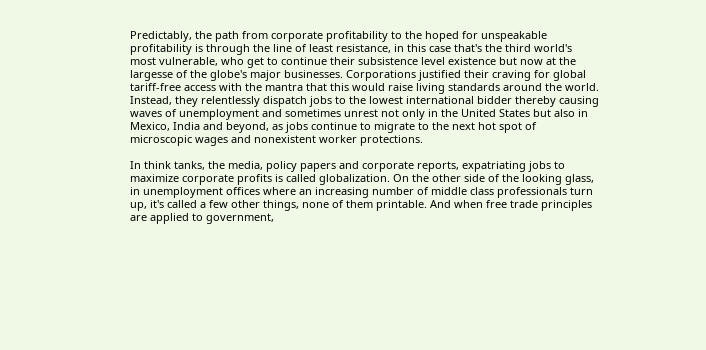Predictably, the path from corporate profitability to the hoped for unspeakable profitability is through the line of least resistance, in this case that's the third world's most vulnerable, who get to continue their subsistence level existence but now at the largesse of the globe's major businesses. Corporations justified their craving for global tariff-free access with the mantra that this would raise living standards around the world. Instead, they relentlessly dispatch jobs to the lowest international bidder thereby causing waves of unemployment and sometimes unrest not only in the United States but also in Mexico, India and beyond, as jobs continue to migrate to the next hot spot of microscopic wages and nonexistent worker protections.

In think tanks, the media, policy papers and corporate reports, expatriating jobs to maximize corporate profits is called globalization. On the other side of the looking glass, in unemployment offices where an increasing number of middle class professionals turn up, it's called a few other things, none of them printable. And when free trade principles are applied to government,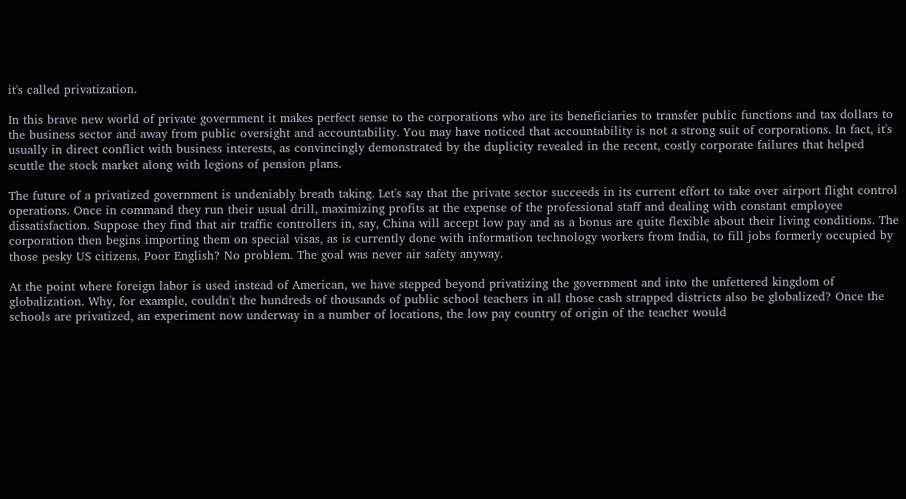it's called privatization.

In this brave new world of private government it makes perfect sense to the corporations who are its beneficiaries to transfer public functions and tax dollars to the business sector and away from public oversight and accountability. You may have noticed that accountability is not a strong suit of corporations. In fact, it's usually in direct conflict with business interests, as convincingly demonstrated by the duplicity revealed in the recent, costly corporate failures that helped scuttle the stock market along with legions of pension plans.

The future of a privatized government is undeniably breath taking. Let's say that the private sector succeeds in its current effort to take over airport flight control operations. Once in command they run their usual drill, maximizing profits at the expense of the professional staff and dealing with constant employee dissatisfaction. Suppose they find that air traffic controllers in, say, China will accept low pay and as a bonus are quite flexible about their living conditions. The corporation then begins importing them on special visas, as is currently done with information technology workers from India, to fill jobs formerly occupied by those pesky US citizens. Poor English? No problem. The goal was never air safety anyway.

At the point where foreign labor is used instead of American, we have stepped beyond privatizing the government and into the unfettered kingdom of globalization. Why, for example, couldn't the hundreds of thousands of public school teachers in all those cash strapped districts also be globalized? Once the schools are privatized, an experiment now underway in a number of locations, the low pay country of origin of the teacher would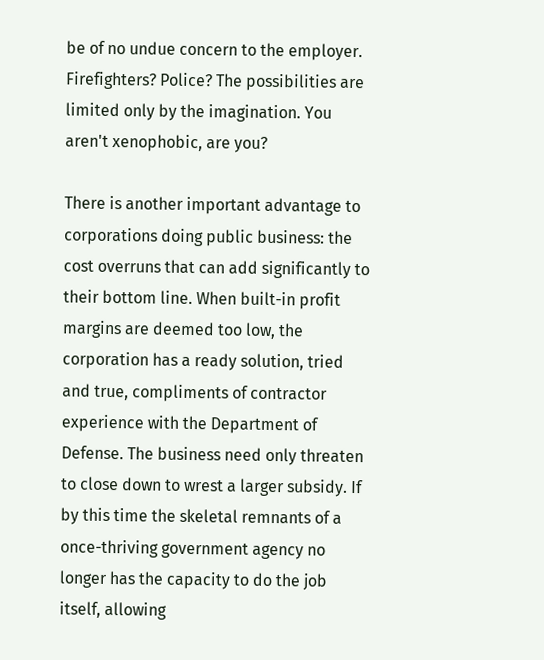be of no undue concern to the employer. Firefighters? Police? The possibilities are limited only by the imagination. You aren't xenophobic, are you?

There is another important advantage to corporations doing public business: the cost overruns that can add significantly to their bottom line. When built-in profit margins are deemed too low, the corporation has a ready solution, tried and true, compliments of contractor experience with the Department of Defense. The business need only threaten to close down to wrest a larger subsidy. If by this time the skeletal remnants of a once-thriving government agency no longer has the capacity to do the job itself, allowing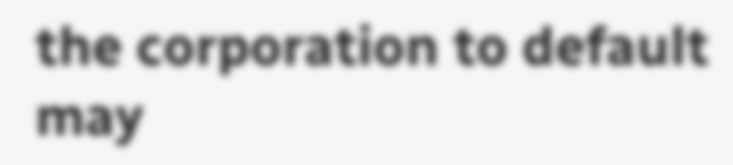the corporation to default may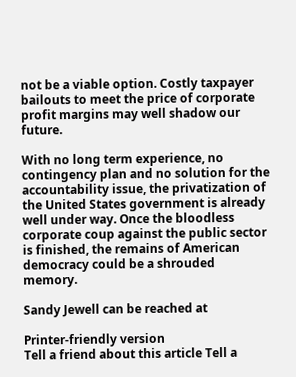not be a viable option. Costly taxpayer bailouts to meet the price of corporate profit margins may well shadow our future.

With no long term experience, no contingency plan and no solution for the accountability issue, the privatization of the United States government is already well under way. Once the bloodless corporate coup against the public sector is finished, the remains of American democracy could be a shrouded memory.

Sandy Jewell can be reached at

Printer-friendly version
Tell a friend about this article Tell a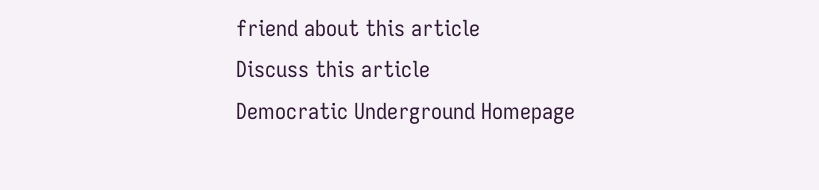friend about this article
Discuss this article
Democratic Underground Homepage